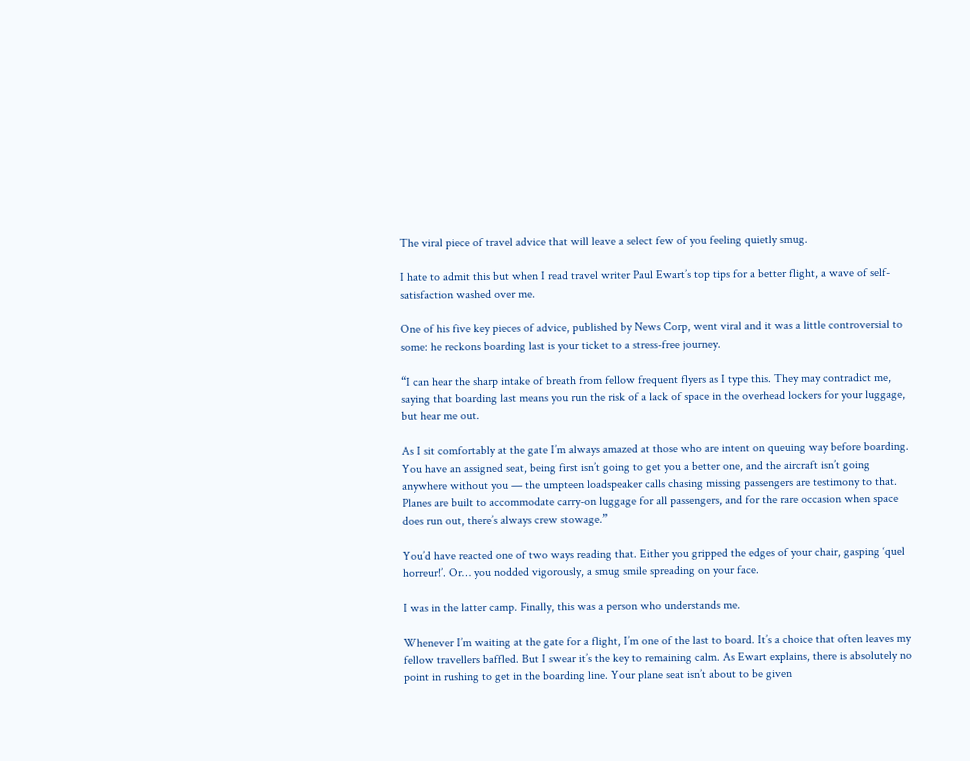The viral piece of travel advice that will leave a select few of you feeling quietly smug.

I hate to admit this but when I read travel writer Paul Ewart’s top tips for a better flight, a wave of self-satisfaction washed over me.

One of his five key pieces of advice, published by News Corp, went viral and it was a little controversial to some: he reckons boarding last is your ticket to a stress-free journey.

“I can hear the sharp intake of breath from fellow frequent flyers as I type this. They may contradict me, saying that boarding last means you run the risk of a lack of space in the overhead lockers for your luggage, but hear me out.

As I sit comfortably at the gate I’m always amazed at those who are intent on queuing way before boarding. You have an assigned seat, being first isn’t going to get you a better one, and the aircraft isn’t going anywhere without you — the umpteen loadspeaker calls chasing missing passengers are testimony to that. Planes are built to accommodate carry-on luggage for all passengers, and for the rare occasion when space does run out, there’s always crew stowage.”

You’d have reacted one of two ways reading that. Either you gripped the edges of your chair, gasping ‘quel horreur!’. Or… you nodded vigorously, a smug smile spreading on your face.

I was in the latter camp. Finally, this was a person who understands me.

Whenever I’m waiting at the gate for a flight, I’m one of the last to board. It’s a choice that often leaves my fellow travellers baffled. But I swear it’s the key to remaining calm. As Ewart explains, there is absolutely no point in rushing to get in the boarding line. Your plane seat isn’t about to be given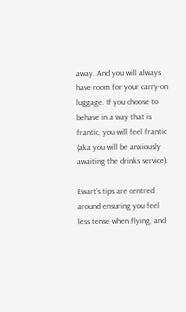away. And you will always have room for your carry-on luggage. If you choose to behave in a way that is frantic, you will feel frantic (aka you will be anxiously awaiting the drinks service).

Ewart’s tips are centred around ensuring you feel less tense when flying, and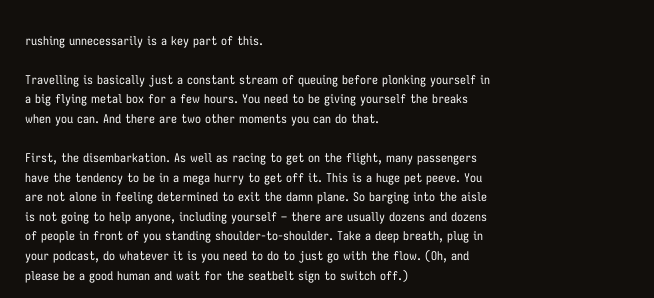rushing unnecessarily is a key part of this.

Travelling is basically just a constant stream of queuing before plonking yourself in a big flying metal box for a few hours. You need to be giving yourself the breaks when you can. And there are two other moments you can do that.

First, the disembarkation. As well as racing to get on the flight, many passengers have the tendency to be in a mega hurry to get off it. This is a huge pet peeve. You are not alone in feeling determined to exit the damn plane. So barging into the aisle is not going to help anyone, including yourself – there are usually dozens and dozens of people in front of you standing shoulder-to-shoulder. Take a deep breath, plug in your podcast, do whatever it is you need to do to just go with the flow. (Oh, and please be a good human and wait for the seatbelt sign to switch off.)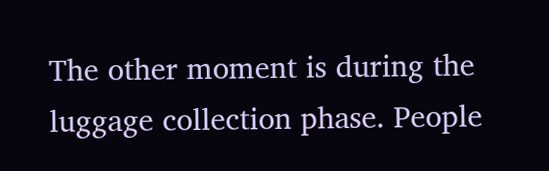The other moment is during the luggage collection phase. People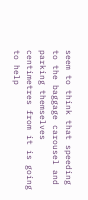seem to think that speeding to the baggage carousel and parking themselves centimetres from it is going to help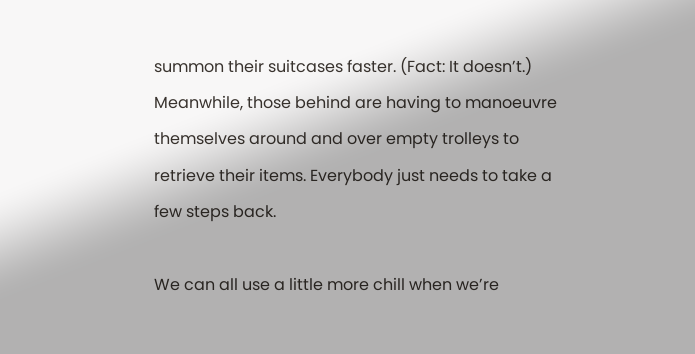summon their suitcases faster. (Fact: It doesn’t.) Meanwhile, those behind are having to manoeuvre themselves around and over empty trolleys to retrieve their items. Everybody just needs to take a few steps back.

We can all use a little more chill when we’re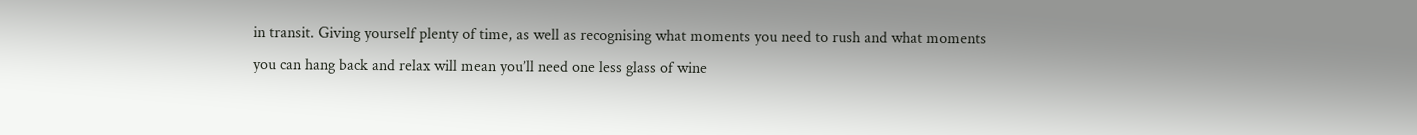in transit. Giving yourself plenty of time, as well as recognising what moments you need to rush and what moments you can hang back and relax will mean you’ll need one less glass of wine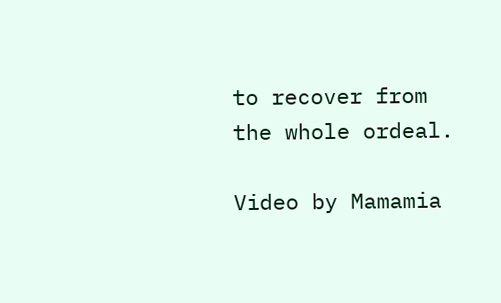to recover from the whole ordeal.

Video by Mamamia